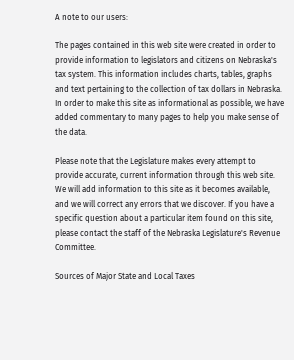A note to our users:

The pages contained in this web site were created in order to provide information to legislators and citizens on Nebraska's tax system. This information includes charts, tables, graphs and text pertaining to the collection of tax dollars in Nebraska. In order to make this site as informational as possible, we have added commentary to many pages to help you make sense of the data.

Please note that the Legislature makes every attempt to provide accurate, current information through this web site. We will add information to this site as it becomes available, and we will correct any errors that we discover. If you have a specific question about a particular item found on this site, please contact the staff of the Nebraska Legislature's Revenue Committee.

Sources of Major State and Local Taxes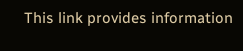This link provides information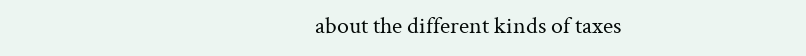about the different kinds of taxes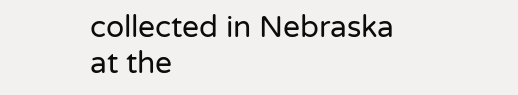collected in Nebraska at the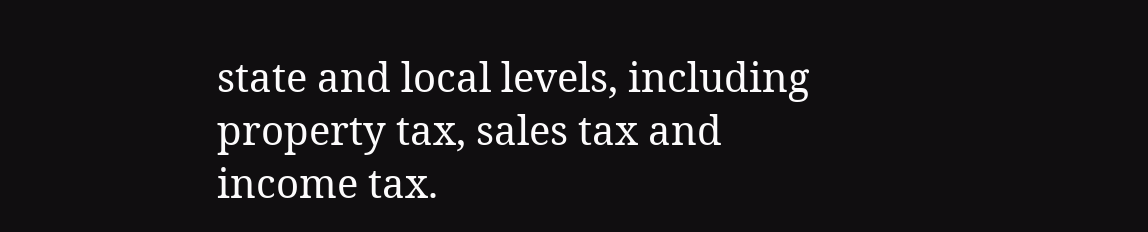state and local levels, including property tax, sales tax and income tax.